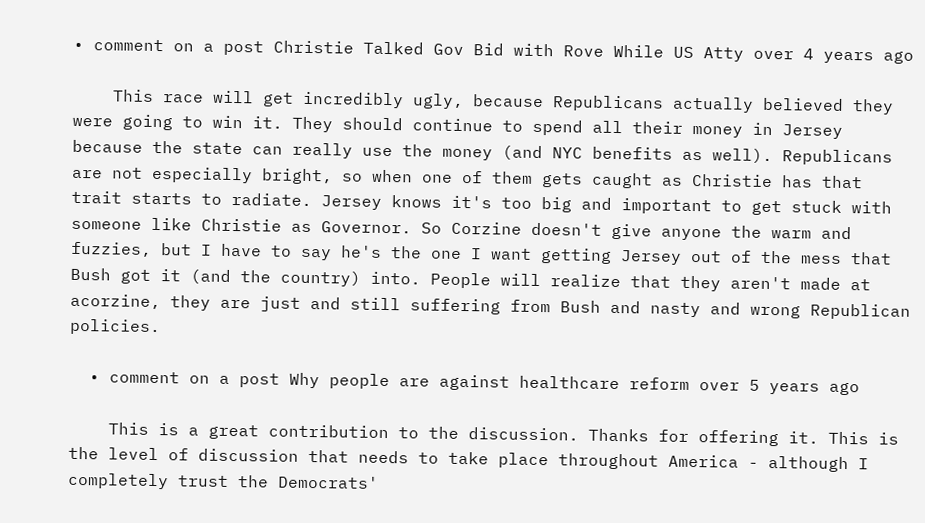• comment on a post Christie Talked Gov Bid with Rove While US Atty over 4 years ago

    This race will get incredibly ugly, because Republicans actually believed they were going to win it. They should continue to spend all their money in Jersey because the state can really use the money (and NYC benefits as well). Republicans are not especially bright, so when one of them gets caught as Christie has that trait starts to radiate. Jersey knows it's too big and important to get stuck with someone like Christie as Governor. So Corzine doesn't give anyone the warm and fuzzies, but I have to say he's the one I want getting Jersey out of the mess that Bush got it (and the country) into. People will realize that they aren't made at acorzine, they are just and still suffering from Bush and nasty and wrong Republican policies.

  • comment on a post Why people are against healthcare reform over 5 years ago

    This is a great contribution to the discussion. Thanks for offering it. This is the level of discussion that needs to take place throughout America - although I completely trust the Democrats'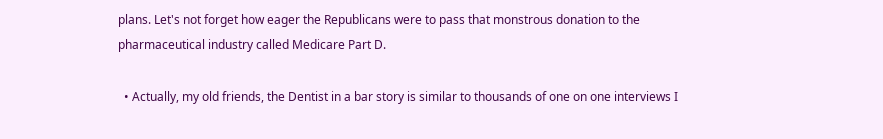plans. Let's not forget how eager the Republicans were to pass that monstrous donation to the pharmaceutical industry called Medicare Part D.

  • Actually, my old friends, the Dentist in a bar story is similar to thousands of one on one interviews I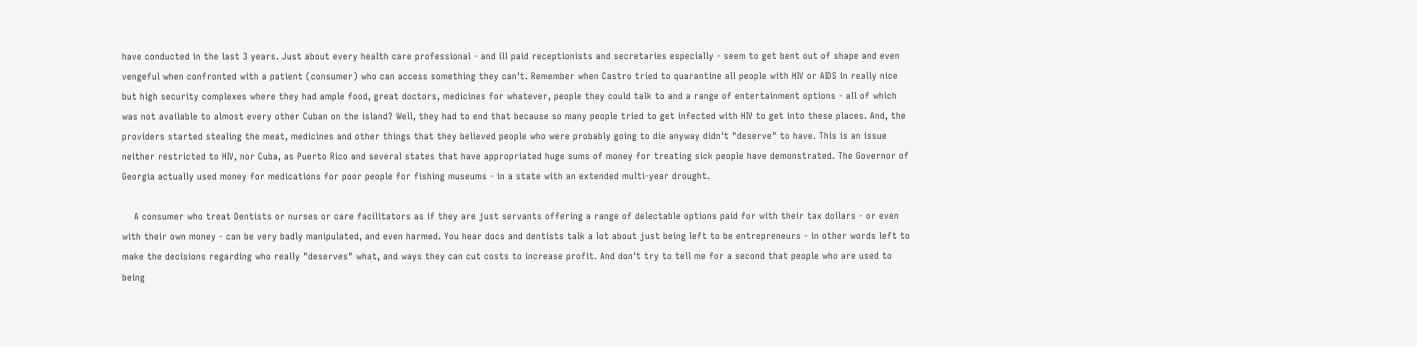have conducted in the last 3 years. Just about every health care professional - and ill paid receptionists and secretaries especially - seem to get bent out of shape and even vengeful when confronted with a patient (consumer) who can access something they can't. Remember when Castro tried to quarantine all people with HIV or AIDS in really nice but high security complexes where they had ample food, great doctors, medicines for whatever, people they could talk to and a range of entertainment options - all of which was not available to almost every other Cuban on the island? Well, they had to end that because so many people tried to get infected with HIV to get into these places. And, the providers started stealing the meat, medicines and other things that they believed people who were probably going to die anyway didn't "deserve" to have. This is an issue neither restricted to HIV, nor Cuba, as Puerto Rico and several states that have appropriated huge sums of money for treating sick people have demonstrated. The Governor of Georgia actually used money for medications for poor people for fishing museums - in a state with an extended multi-year drought.

    A consumer who treat Dentists or nurses or care facilitators as if they are just servants offering a range of delectable options paid for with their tax dollars - or even with their own money - can be very badly manipulated, and even harmed. You hear docs and dentists talk a lot about just being left to be entrepreneurs - in other words left to make the decisions regarding who really "deserves" what, and ways they can cut costs to increase profit. And don't try to tell me for a second that people who are used to being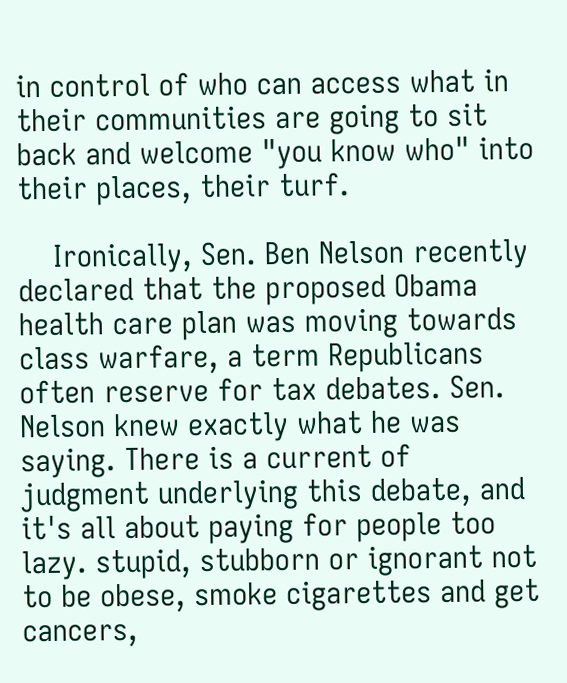in control of who can access what in their communities are going to sit back and welcome "you know who" into their places, their turf.

    Ironically, Sen. Ben Nelson recently declared that the proposed Obama health care plan was moving towards class warfare, a term Republicans often reserve for tax debates. Sen. Nelson knew exactly what he was saying. There is a current of judgment underlying this debate, and it's all about paying for people too lazy. stupid, stubborn or ignorant not to be obese, smoke cigarettes and get cancers,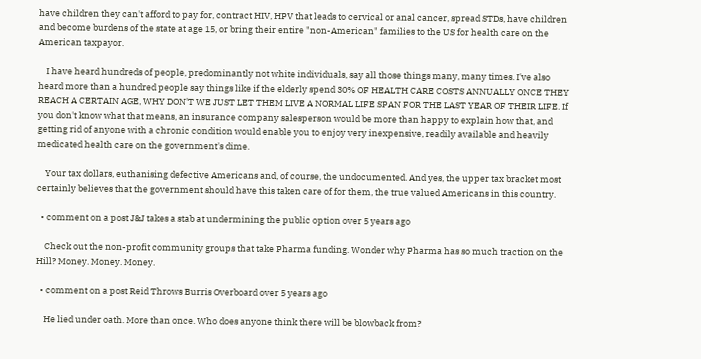have children they can't afford to pay for, contract HIV, HPV that leads to cervical or anal cancer, spread STDs, have children and become burdens of the state at age 15, or bring their entire "non-American" families to the US for health care on the American taxpayor.

    I have heard hundreds of people, predominantly not white individuals, say all those things many, many times. I've also heard more than a hundred people say things like if the elderly spend 30% OF HEALTH CARE COSTS ANNUALLY ONCE THEY REACH A CERTAIN AGE, WHY DON'T WE JUST LET THEM LIVE A NORMAL LIFE SPAN FOR THE LAST YEAR OF THEIR LIFE. If you don't know what that means, an insurance company salesperson would be more than happy to explain how that, and getting rid of anyone with a chronic condition would enable you to enjoy very inexpensive, readily available and heavily medicated health care on the government's dime.

    Your tax dollars, euthanising defective Americans and, of course, the undocumented. And yes, the upper tax bracket most certainly believes that the government should have this taken care of for them, the true valued Americans in this country.

  • comment on a post J&J takes a stab at undermining the public option over 5 years ago

    Check out the non-profit community groups that take Pharma funding. Wonder why Pharma has so much traction on the Hill? Money. Money. Money.

  • comment on a post Reid Throws Burris Overboard over 5 years ago

    He lied under oath. More than once. Who does anyone think there will be blowback from?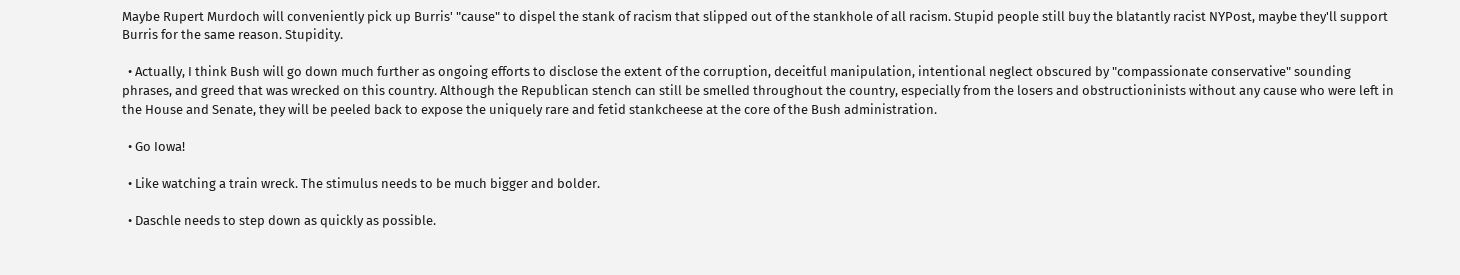Maybe Rupert Murdoch will conveniently pick up Burris' "cause" to dispel the stank of racism that slipped out of the stankhole of all racism. Stupid people still buy the blatantly racist NYPost, maybe they'll support Burris for the same reason. Stupidity.

  • Actually, I think Bush will go down much further as ongoing efforts to disclose the extent of the corruption, deceitful manipulation, intentional neglect obscured by "compassionate conservative" sounding phrases, and greed that was wrecked on this country. Although the Republican stench can still be smelled throughout the country, especially from the losers and obstructioninists without any cause who were left in the House and Senate, they will be peeled back to expose the uniquely rare and fetid stankcheese at the core of the Bush administration.

  • Go Iowa!

  • Like watching a train wreck. The stimulus needs to be much bigger and bolder.

  • Daschle needs to step down as quickly as possible.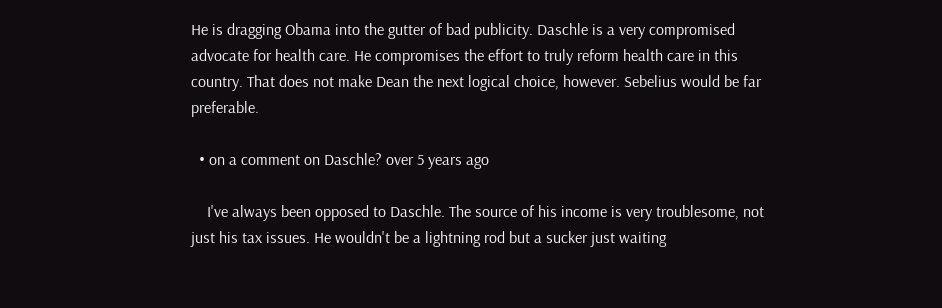He is dragging Obama into the gutter of bad publicity. Daschle is a very compromised advocate for health care. He compromises the effort to truly reform health care in this country. That does not make Dean the next logical choice, however. Sebelius would be far preferable.

  • on a comment on Daschle? over 5 years ago

    I've always been opposed to Daschle. The source of his income is very troublesome, not just his tax issues. He wouldn't be a lightning rod but a sucker just waiting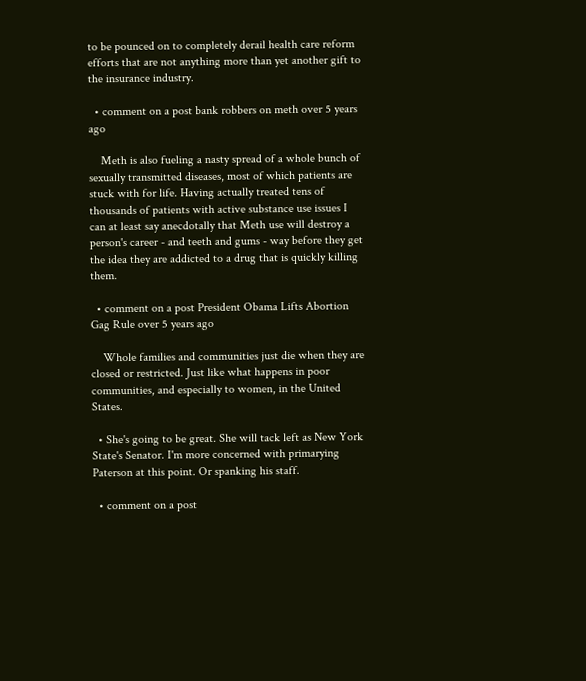to be pounced on to completely derail health care reform efforts that are not anything more than yet another gift to the insurance industry.

  • comment on a post bank robbers on meth over 5 years ago

    Meth is also fueling a nasty spread of a whole bunch of sexually transmitted diseases, most of which patients are stuck with for life. Having actually treated tens of thousands of patients with active substance use issues I can at least say anecdotally that Meth use will destroy a person's career - and teeth and gums - way before they get the idea they are addicted to a drug that is quickly killing them.

  • comment on a post President Obama Lifts Abortion Gag Rule over 5 years ago

    Whole families and communities just die when they are closed or restricted. Just like what happens in poor communities, and especially to women, in the United States.

  • She's going to be great. She will tack left as New York State's Senator. I'm more concerned with primarying Paterson at this point. Or spanking his staff.

  • comment on a post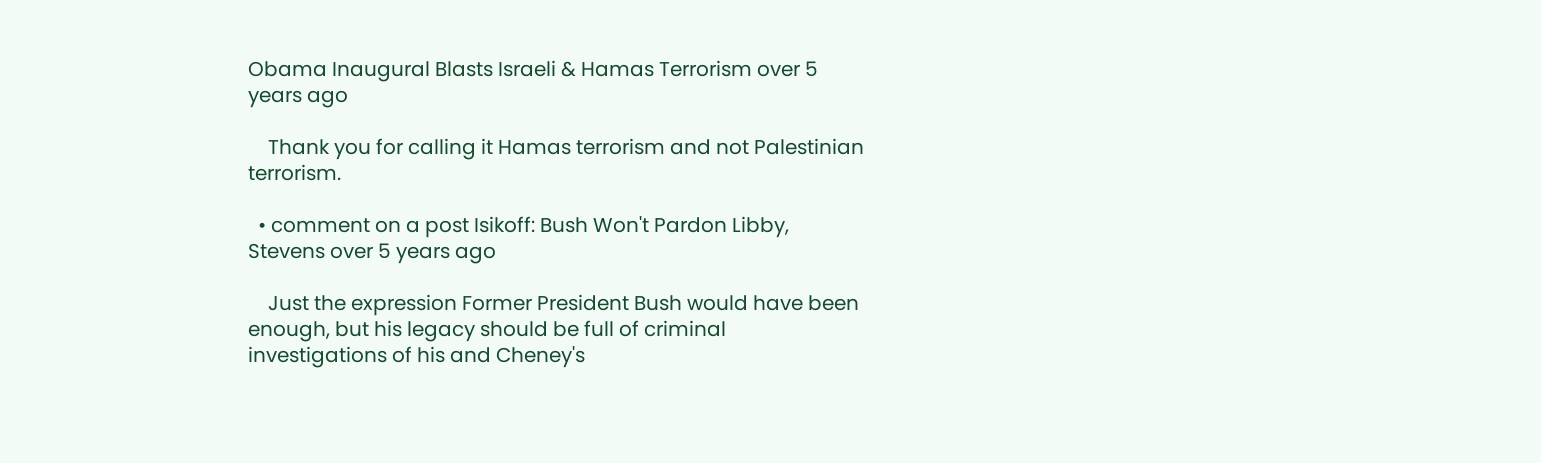Obama Inaugural Blasts Israeli & Hamas Terrorism over 5 years ago

    Thank you for calling it Hamas terrorism and not Palestinian terrorism.

  • comment on a post Isikoff: Bush Won't Pardon Libby, Stevens over 5 years ago

    Just the expression Former President Bush would have been enough, but his legacy should be full of criminal investigations of his and Cheney's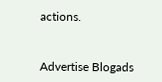actions.


Advertise Blogads